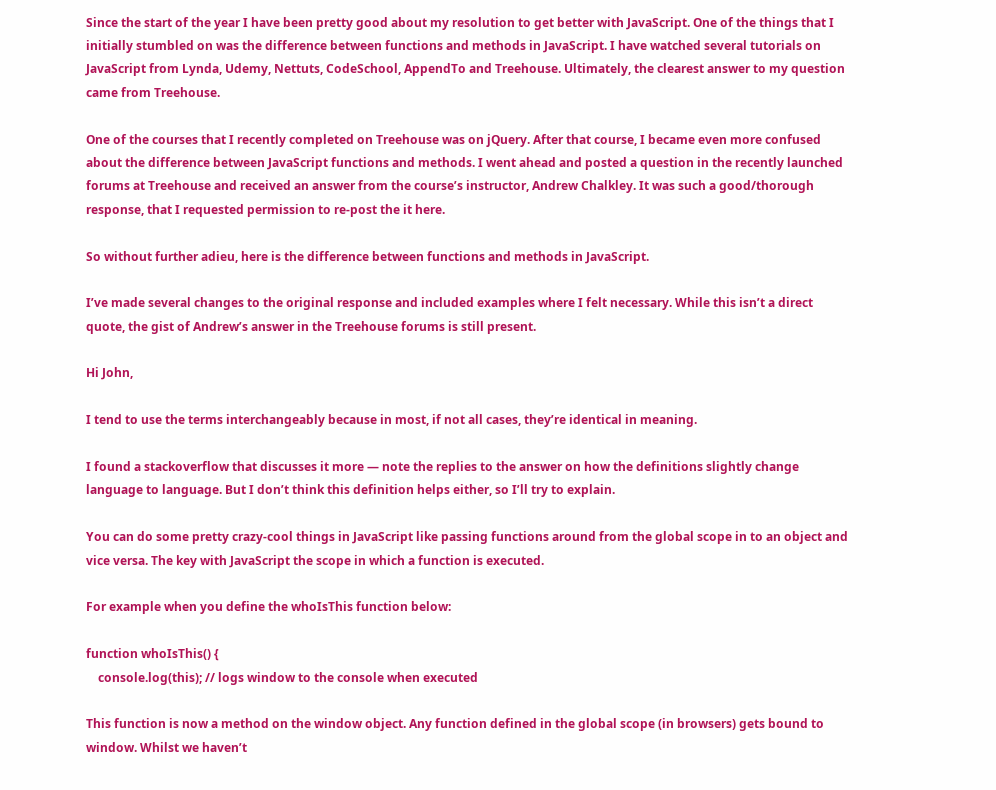Since the start of the year I have been pretty good about my resolution to get better with JavaScript. One of the things that I initially stumbled on was the difference between functions and methods in JavaScript. I have watched several tutorials on JavaScript from Lynda, Udemy, Nettuts, CodeSchool, AppendTo and Treehouse. Ultimately, the clearest answer to my question came from Treehouse.

One of the courses that I recently completed on Treehouse was on jQuery. After that course, I became even more confused about the difference between JavaScript functions and methods. I went ahead and posted a question in the recently launched forums at Treehouse and received an answer from the course’s instructor, Andrew Chalkley. It was such a good/thorough response, that I requested permission to re-post the it here.

So without further adieu, here is the difference between functions and methods in JavaScript.

I’ve made several changes to the original response and included examples where I felt necessary. While this isn’t a direct quote, the gist of Andrew’s answer in the Treehouse forums is still present.

Hi John,

I tend to use the terms interchangeably because in most, if not all cases, they’re identical in meaning.

I found a stackoverflow that discusses it more — note the replies to the answer on how the definitions slightly change language to language. But I don’t think this definition helps either, so I’ll try to explain.

You can do some pretty crazy-cool things in JavaScript like passing functions around from the global scope in to an object and vice versa. The key with JavaScript the scope in which a function is executed.

For example when you define the whoIsThis function below:

function whoIsThis() {
    console.log(this); // logs window to the console when executed

This function is now a method on the window object. Any function defined in the global scope (in browsers) gets bound to window. Whilst we haven’t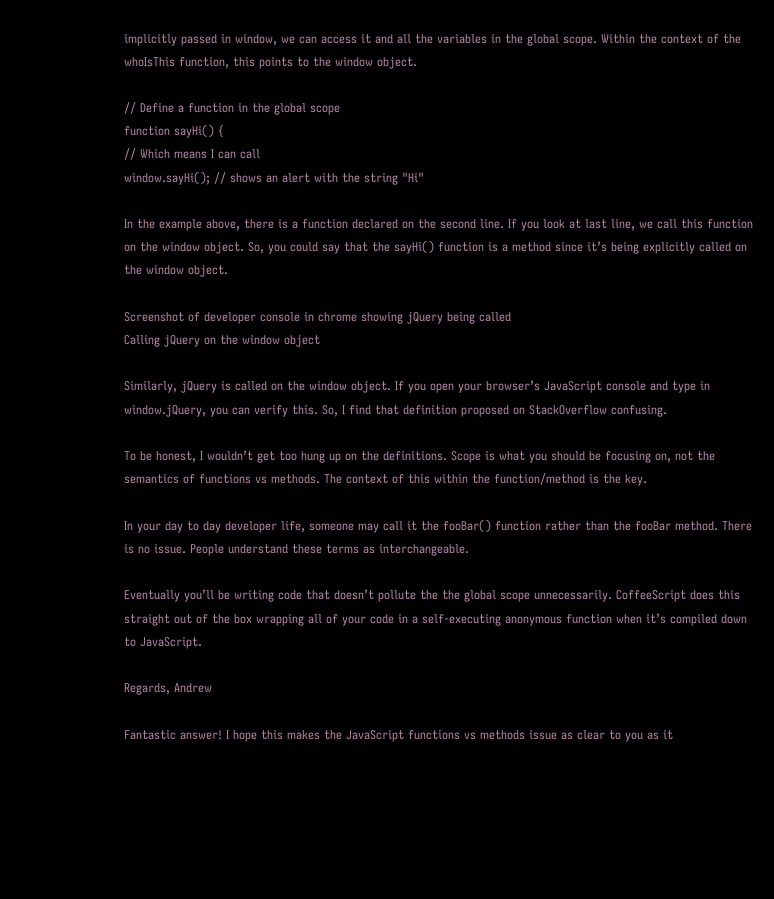implicitly passed in window, we can access it and all the variables in the global scope. Within the context of the whoIsThis function, this points to the window object.

// Define a function in the global scope
function sayHi() {
// Which means I can call
window.sayHi(); // shows an alert with the string "Hi"

In the example above, there is a function declared on the second line. If you look at last line, we call this function on the window object. So, you could say that the sayHi() function is a method since it’s being explicitly called on the window object.

Screenshot of developer console in chrome showing jQuery being called
Calling jQuery on the window object

Similarly, jQuery is called on the window object. If you open your browser’s JavaScript console and type in window.jQuery, you can verify this. So, I find that definition proposed on StackOverflow confusing.

To be honest, I wouldn’t get too hung up on the definitions. Scope is what you should be focusing on, not the semantics of functions vs methods. The context of this within the function/method is the key.

In your day to day developer life, someone may call it the fooBar() function rather than the fooBar method. There is no issue. People understand these terms as interchangeable.

Eventually you’ll be writing code that doesn’t pollute the the global scope unnecessarily. CoffeeScript does this straight out of the box wrapping all of your code in a self-executing anonymous function when it’s compiled down to JavaScript.

Regards, Andrew

Fantastic answer! I hope this makes the JavaScript functions vs methods issue as clear to you as it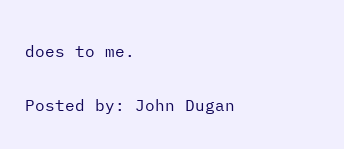does to me.

Posted by: John Dugan